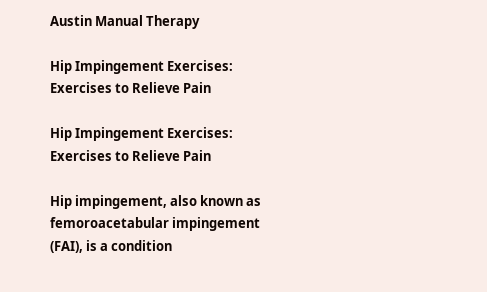Austin Manual Therapy

Hip Impingement Exercises: Exercises to Relieve Pain

Hip Impingement Exercises: Exercises to Relieve Pain

Hip impingement, also known as femoroacetabular impingement (FAI), is a condition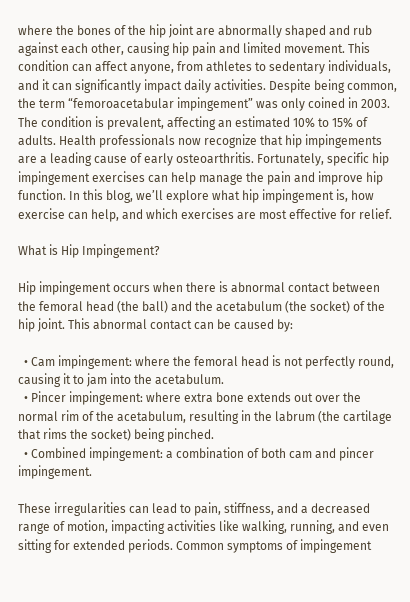where the bones of the hip joint are abnormally shaped and rub against each other, causing hip pain and limited movement. This condition can affect anyone, from athletes to sedentary individuals, and it can significantly impact daily activities. Despite being common, the term “femoroacetabular impingement” was only coined in 2003. The condition is prevalent, affecting an estimated 10% to 15% of adults. Health professionals now recognize that hip impingements are a leading cause of early osteoarthritis. Fortunately, specific hip impingement exercises can help manage the pain and improve hip function. In this blog, we’ll explore what hip impingement is, how exercise can help, and which exercises are most effective for relief.

What is Hip Impingement?

Hip impingement occurs when there is abnormal contact between the femoral head (the ball) and the acetabulum (the socket) of the hip joint. This abnormal contact can be caused by:

  • Cam impingement: where the femoral head is not perfectly round, causing it to jam into the acetabulum.
  • Pincer impingement: where extra bone extends out over the normal rim of the acetabulum, resulting in the labrum (the cartilage that rims the socket) being pinched.
  • Combined impingement: a combination of both cam and pincer impingement.

These irregularities can lead to pain, stiffness, and a decreased range of motion, impacting activities like walking, running, and even sitting for extended periods. Common symptoms of impingement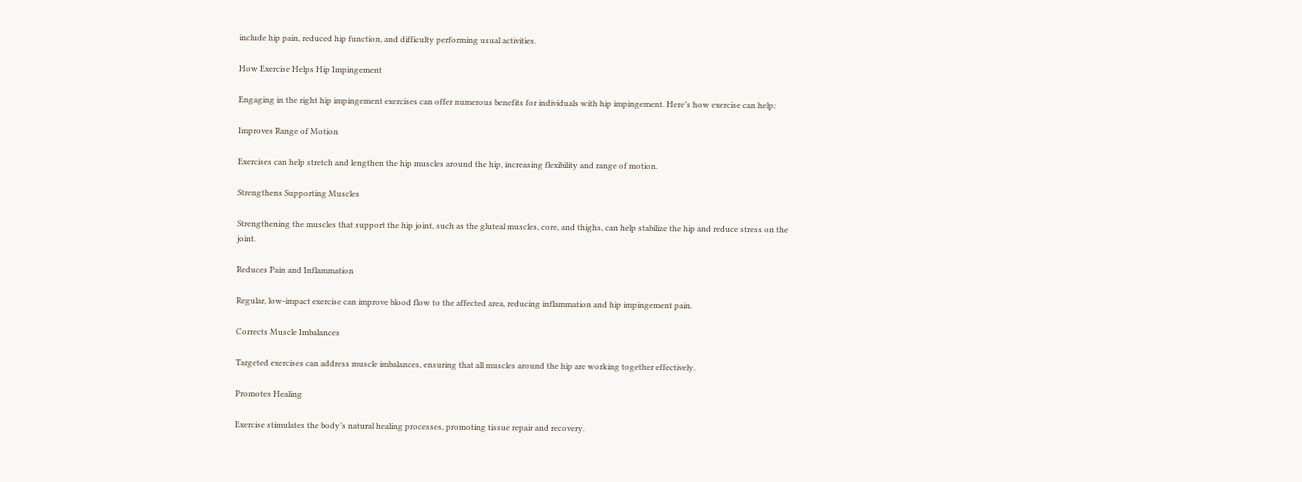include hip pain, reduced hip function, and difficulty performing usual activities.

How Exercise Helps Hip Impingement

Engaging in the right hip impingement exercises can offer numerous benefits for individuals with hip impingement. Here’s how exercise can help:

Improves Range of Motion

Exercises can help stretch and lengthen the hip muscles around the hip, increasing flexibility and range of motion.

Strengthens Supporting Muscles

Strengthening the muscles that support the hip joint, such as the gluteal muscles, core, and thighs, can help stabilize the hip and reduce stress on the joint.

Reduces Pain and Inflammation

Regular, low-impact exercise can improve blood flow to the affected area, reducing inflammation and hip impingement pain.

Corrects Muscle Imbalances

Targeted exercises can address muscle imbalances, ensuring that all muscles around the hip are working together effectively.

Promotes Healing

Exercise stimulates the body’s natural healing processes, promoting tissue repair and recovery.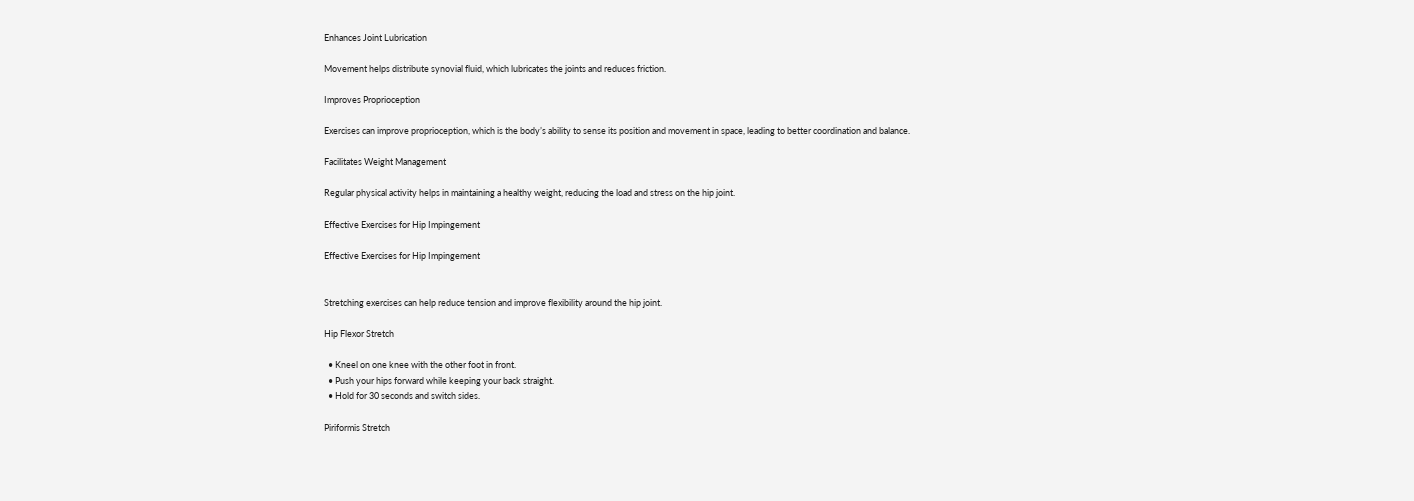Enhances Joint Lubrication

Movement helps distribute synovial fluid, which lubricates the joints and reduces friction.

Improves Proprioception

Exercises can improve proprioception, which is the body’s ability to sense its position and movement in space, leading to better coordination and balance.

Facilitates Weight Management

Regular physical activity helps in maintaining a healthy weight, reducing the load and stress on the hip joint.

Effective Exercises for Hip Impingement

Effective Exercises for Hip Impingement


Stretching exercises can help reduce tension and improve flexibility around the hip joint.

Hip Flexor Stretch

  • Kneel on one knee with the other foot in front.
  • Push your hips forward while keeping your back straight.
  • Hold for 30 seconds and switch sides.

Piriformis Stretch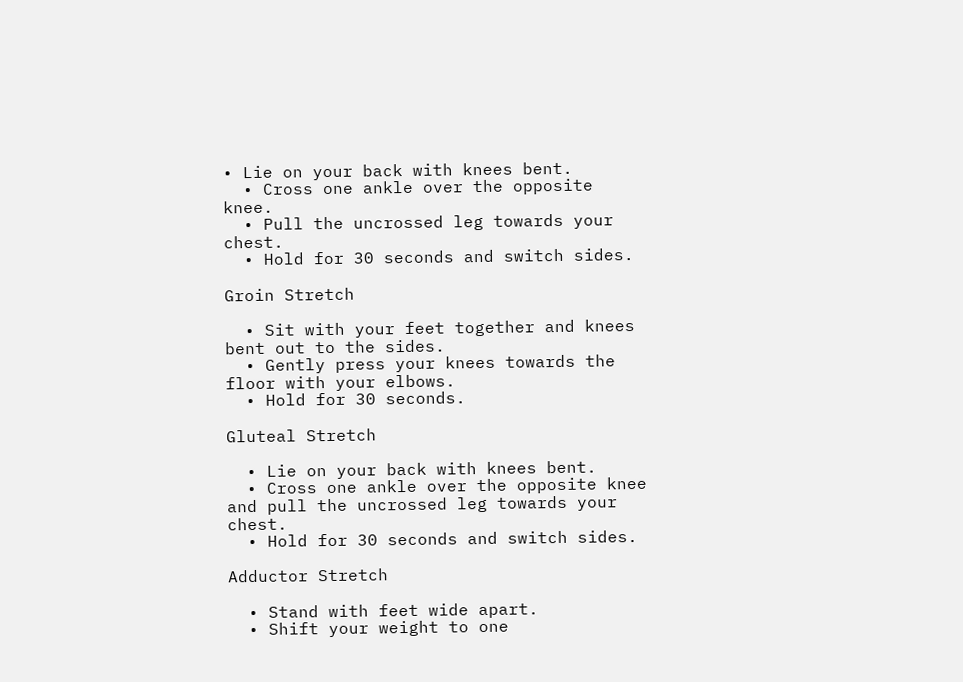• Lie on your back with knees bent.
  • Cross one ankle over the opposite knee.
  • Pull the uncrossed leg towards your chest.
  • Hold for 30 seconds and switch sides.

Groin Stretch

  • Sit with your feet together and knees bent out to the sides.
  • Gently press your knees towards the floor with your elbows.
  • Hold for 30 seconds.

Gluteal Stretch

  • Lie on your back with knees bent.
  • Cross one ankle over the opposite knee and pull the uncrossed leg towards your chest.
  • Hold for 30 seconds and switch sides.

Adductor Stretch

  • Stand with feet wide apart.
  • Shift your weight to one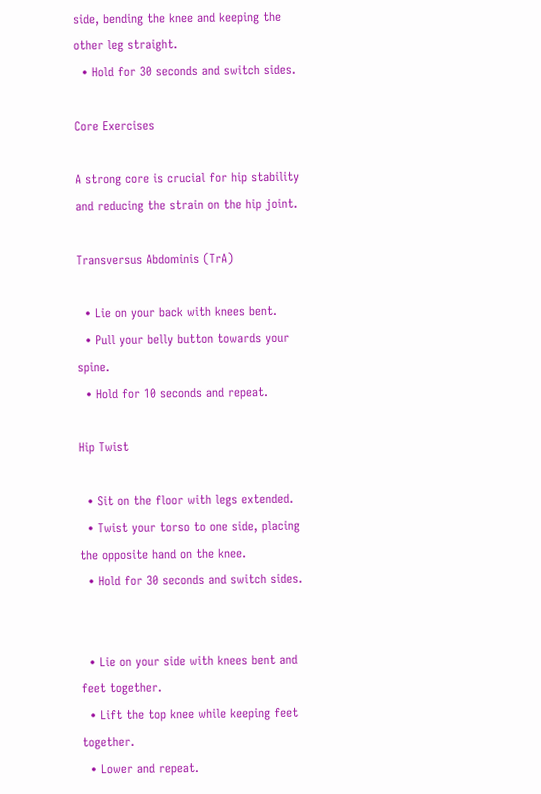side, bending the knee and keeping the other leg straight.
  • Hold for 30 seconds and switch sides.

Core Exercises

A strong core is crucial for hip stability and reducing the strain on the hip joint.

Transversus Abdominis (TrA)

  • Lie on your back with knees bent.
  • Pull your belly button towards your spine.
  • Hold for 10 seconds and repeat.

Hip Twist

  • Sit on the floor with legs extended.
  • Twist your torso to one side, placing the opposite hand on the knee.
  • Hold for 30 seconds and switch sides.


  • Lie on your side with knees bent and feet together.
  • Lift the top knee while keeping feet together.
  • Lower and repeat.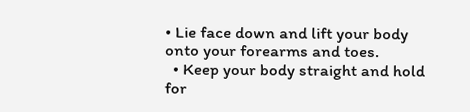• Lie face down and lift your body onto your forearms and toes.
  • Keep your body straight and hold for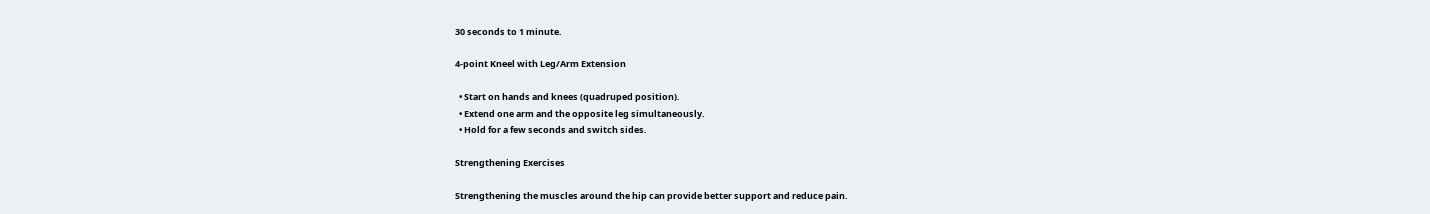30 seconds to 1 minute.

4-point Kneel with Leg/Arm Extension

  • Start on hands and knees (quadruped position).
  • Extend one arm and the opposite leg simultaneously.
  • Hold for a few seconds and switch sides.

Strengthening Exercises

Strengthening the muscles around the hip can provide better support and reduce pain.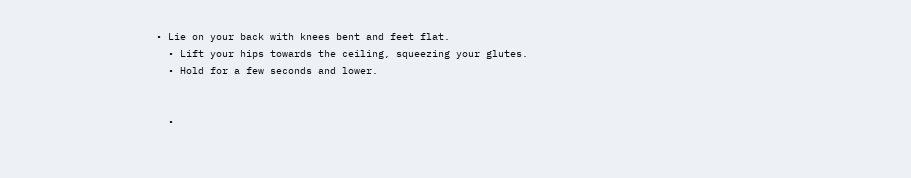• Lie on your back with knees bent and feet flat.
  • Lift your hips towards the ceiling, squeezing your glutes.
  • Hold for a few seconds and lower.


  •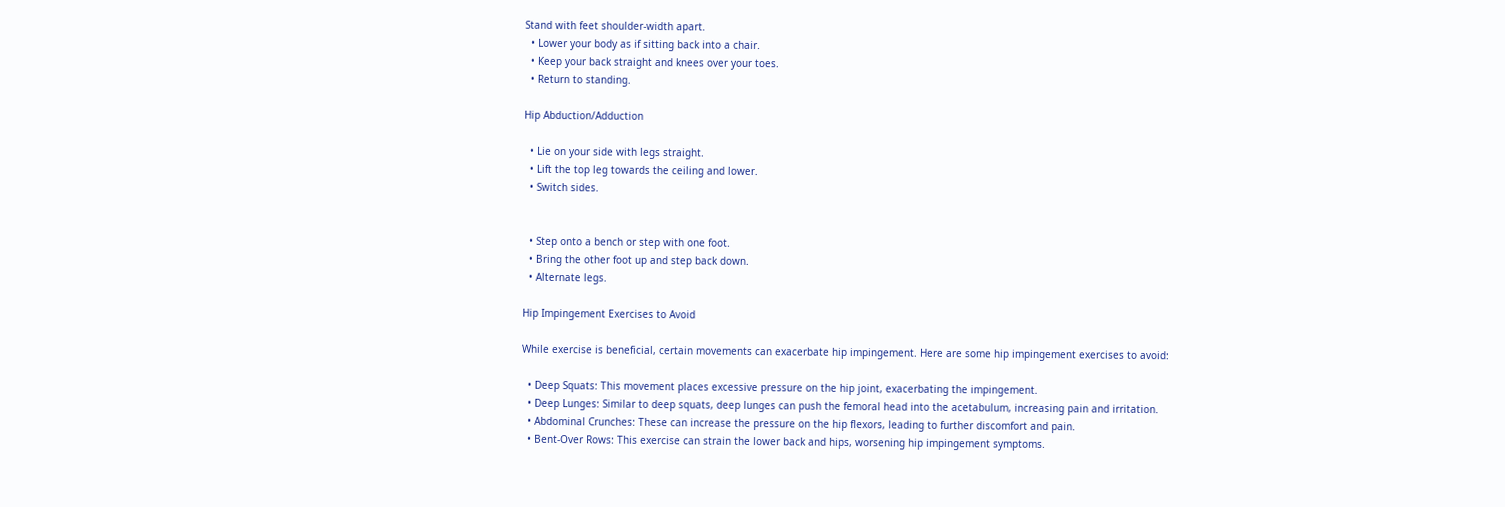Stand with feet shoulder-width apart.
  • Lower your body as if sitting back into a chair.
  • Keep your back straight and knees over your toes.
  • Return to standing.

Hip Abduction/Adduction

  • Lie on your side with legs straight.
  • Lift the top leg towards the ceiling and lower.
  • Switch sides.


  • Step onto a bench or step with one foot.
  • Bring the other foot up and step back down.
  • Alternate legs.

Hip Impingement Exercises to Avoid

While exercise is beneficial, certain movements can exacerbate hip impingement. Here are some hip impingement exercises to avoid:

  • Deep Squats: This movement places excessive pressure on the hip joint, exacerbating the impingement.
  • Deep Lunges: Similar to deep squats, deep lunges can push the femoral head into the acetabulum, increasing pain and irritation.
  • Abdominal Crunches: These can increase the pressure on the hip flexors, leading to further discomfort and pain.
  • Bent-Over Rows: This exercise can strain the lower back and hips, worsening hip impingement symptoms.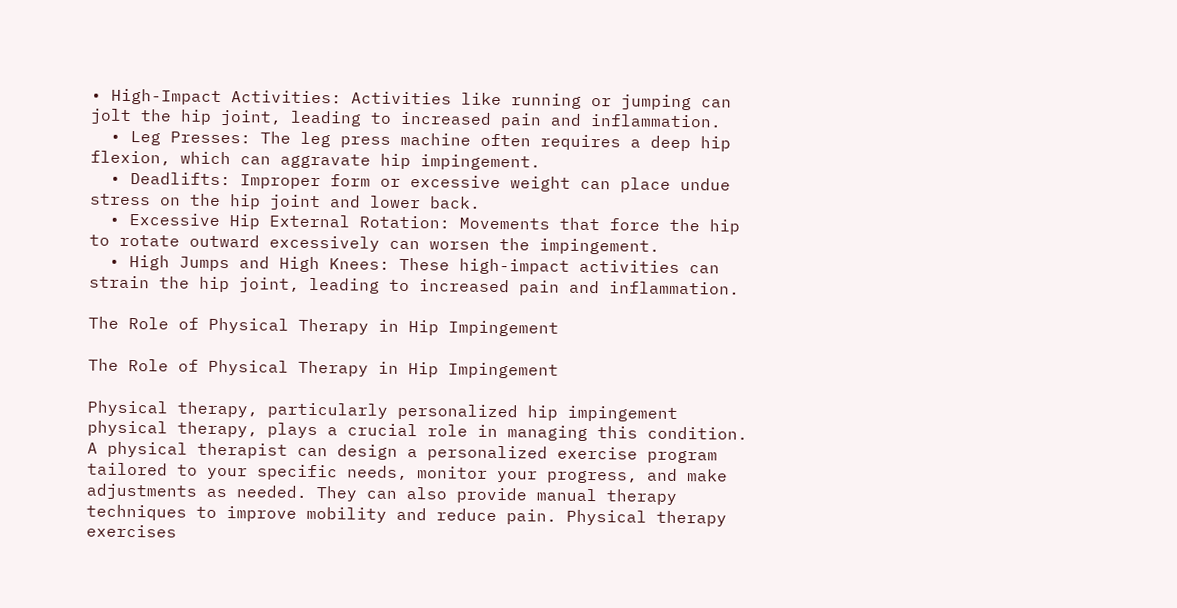• High-Impact Activities: Activities like running or jumping can jolt the hip joint, leading to increased pain and inflammation.
  • Leg Presses: The leg press machine often requires a deep hip flexion, which can aggravate hip impingement.
  • Deadlifts: Improper form or excessive weight can place undue stress on the hip joint and lower back.
  • Excessive Hip External Rotation: Movements that force the hip to rotate outward excessively can worsen the impingement.
  • High Jumps and High Knees: These high-impact activities can strain the hip joint, leading to increased pain and inflammation.

The Role of Physical Therapy in Hip Impingement

The Role of Physical Therapy in Hip Impingement

Physical therapy, particularly personalized hip impingement physical therapy, plays a crucial role in managing this condition. A physical therapist can design a personalized exercise program tailored to your specific needs, monitor your progress, and make adjustments as needed. They can also provide manual therapy techniques to improve mobility and reduce pain. Physical therapy exercises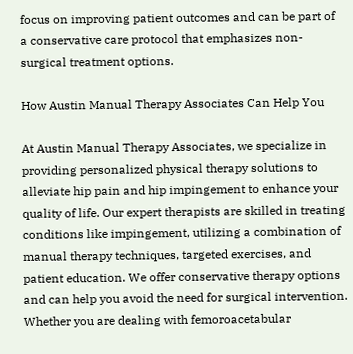focus on improving patient outcomes and can be part of a conservative care protocol that emphasizes non-surgical treatment options.

How Austin Manual Therapy Associates Can Help You

At Austin Manual Therapy Associates, we specialize in providing personalized physical therapy solutions to alleviate hip pain and hip impingement to enhance your quality of life. Our expert therapists are skilled in treating conditions like impingement, utilizing a combination of manual therapy techniques, targeted exercises, and patient education. We offer conservative therapy options and can help you avoid the need for surgical intervention. Whether you are dealing with femoroacetabular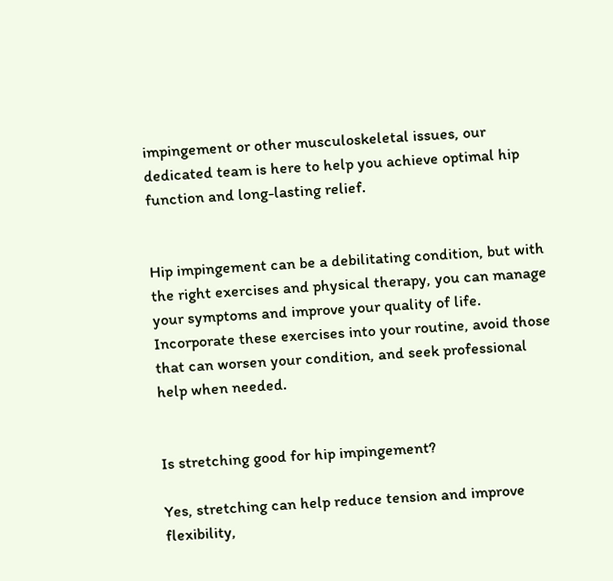impingement or other musculoskeletal issues, our dedicated team is here to help you achieve optimal hip function and long-lasting relief.


Hip impingement can be a debilitating condition, but with the right exercises and physical therapy, you can manage your symptoms and improve your quality of life. Incorporate these exercises into your routine, avoid those that can worsen your condition, and seek professional help when needed.


Is stretching good for hip impingement?

Yes, stretching can help reduce tension and improve flexibility,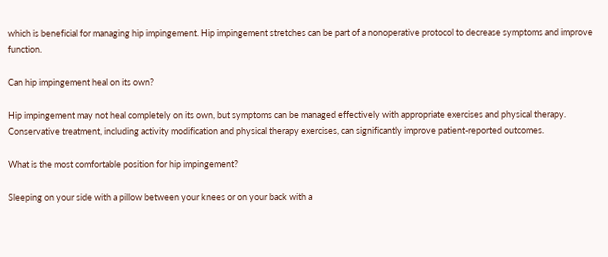which is beneficial for managing hip impingement. Hip impingement stretches can be part of a nonoperative protocol to decrease symptoms and improve function.

Can hip impingement heal on its own?

Hip impingement may not heal completely on its own, but symptoms can be managed effectively with appropriate exercises and physical therapy. Conservative treatment, including activity modification and physical therapy exercises, can significantly improve patient-reported outcomes.

What is the most comfortable position for hip impingement?

Sleeping on your side with a pillow between your knees or on your back with a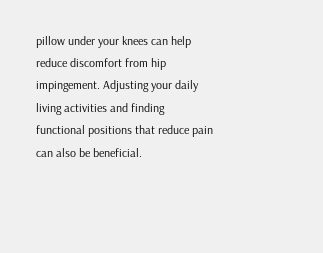pillow under your knees can help reduce discomfort from hip impingement. Adjusting your daily living activities and finding functional positions that reduce pain can also be beneficial.